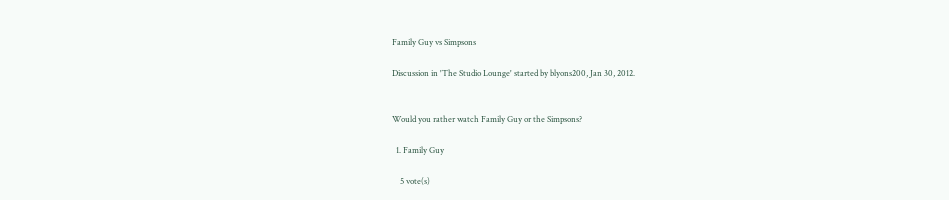Family Guy vs Simpsons

Discussion in 'The Studio Lounge' started by blyons200, Jan 30, 2012.


Would you rather watch Family Guy or the Simpsons?

  1. Family Guy

    5 vote(s)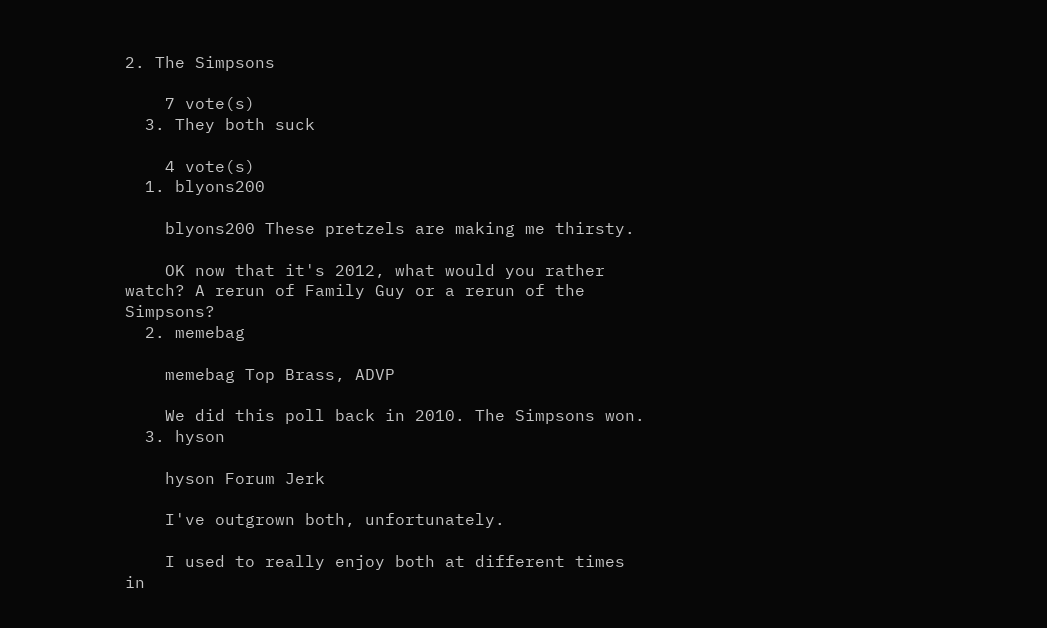2. The Simpsons

    7 vote(s)
  3. They both suck

    4 vote(s)
  1. blyons200

    blyons200 These pretzels are making me thirsty.

    OK now that it's 2012, what would you rather watch? A rerun of Family Guy or a rerun of the Simpsons?
  2. memebag

    memebag Top Brass, ADVP

    We did this poll back in 2010. The Simpsons won.
  3. hyson

    hyson Forum Jerk

    I've outgrown both, unfortunately.

    I used to really enjoy both at different times in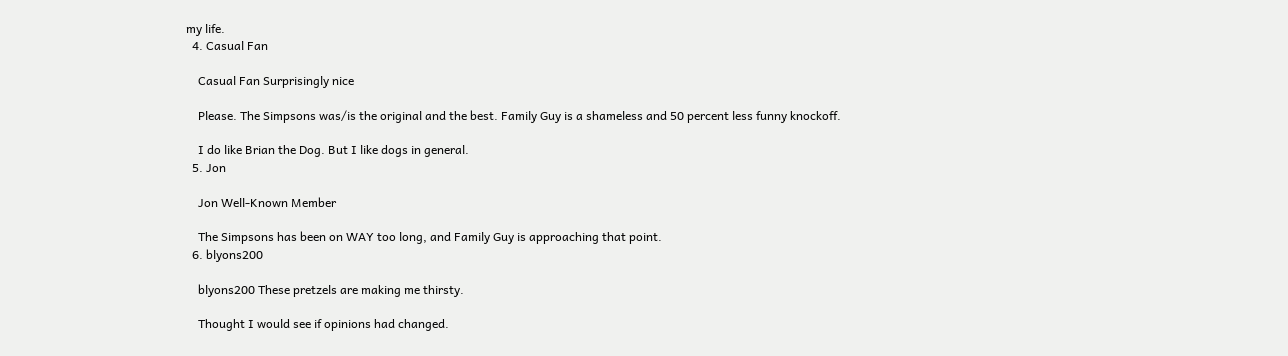my life.
  4. Casual Fan

    Casual Fan Surprisingly nice

    Please. The Simpsons was/is the original and the best. Family Guy is a shameless and 50 percent less funny knockoff.

    I do like Brian the Dog. But I like dogs in general.
  5. Jon

    Jon Well-Known Member

    The Simpsons has been on WAY too long, and Family Guy is approaching that point.
  6. blyons200

    blyons200 These pretzels are making me thirsty.

    Thought I would see if opinions had changed.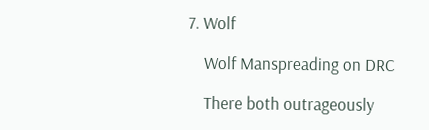7. Wolf

    Wolf Manspreading on DRC

    There both outrageously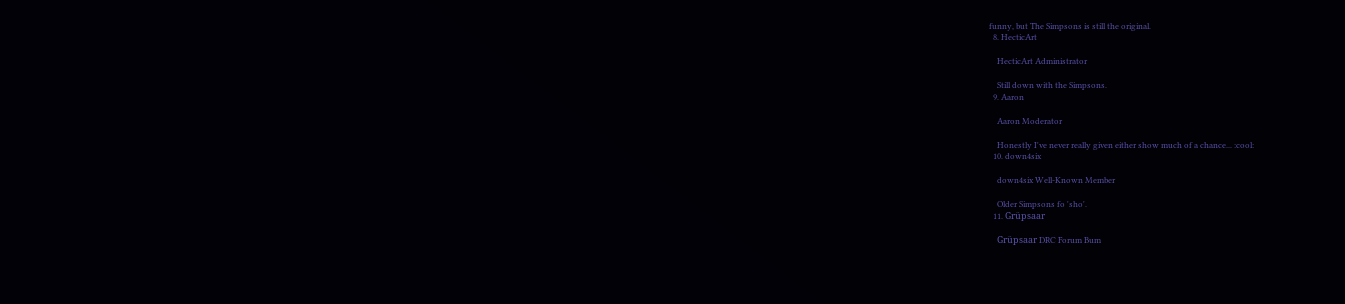funny, but The Simpsons is still the original.
  8. HecticArt

    HecticArt Administrator

    Still down with the Simpsons.
  9. Aaron

    Aaron Moderator

    Honestly I've never really given either show much of a chance... :cool:
  10. down4six

    down4six Well-Known Member

    Older Simpsons fo 'sho'.
  11. Grüpsaar

    Grüpsaar DRC Forum Bum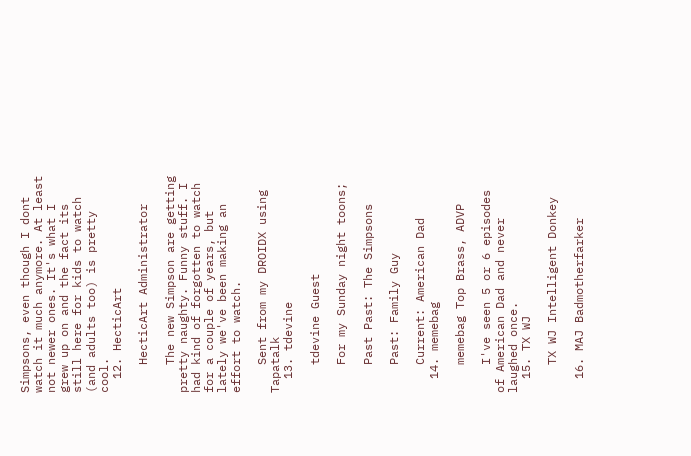Simpsons, even though I dont watch it much anymore. At least not newer ones. It's what I grew up on and the fact its still here for kids to watch (and adults too) is pretty cool.
  12. HecticArt

    HecticArt Administrator

    The new Simpson are getting pretty naughty. Funny stuff. I had kind of forgotten to watch for a couple of years, but lately we've been making an effort to watch.

    Sent from my DROIDX using Tapatalk
  13. tdevine

    tdevine Guest

    For my Sunday night toons;

    Past Past: The Simpsons

    Past: Family Guy

    Current: American Dad
  14. memebag

    memebag Top Brass, ADVP

    I've seen 5 or 6 episodes of American Dad and never laughed once.
  15. TX WJ

    TX WJ Intelligent Donkey

  16. MAJ Badmotherfarker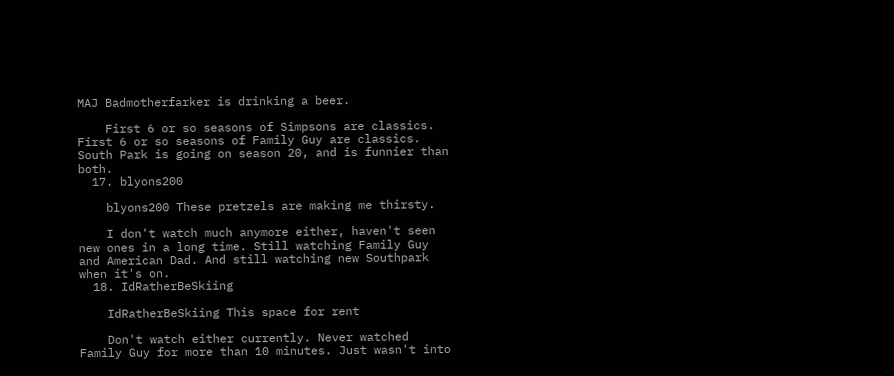MAJ Badmotherfarker is drinking a beer.

    First 6 or so seasons of Simpsons are classics. First 6 or so seasons of Family Guy are classics. South Park is going on season 20, and is funnier than both.
  17. blyons200

    blyons200 These pretzels are making me thirsty.

    I don't watch much anymore either, haven't seen new ones in a long time. Still watching Family Guy and American Dad. And still watching new Southpark when it's on.
  18. IdRatherBeSkiing

    IdRatherBeSkiing This space for rent

    Don't watch either currently. Never watched Family Guy for more than 10 minutes. Just wasn't into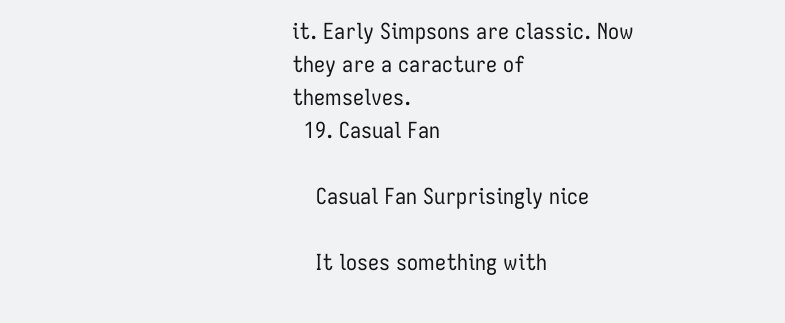it. Early Simpsons are classic. Now they are a caracture of themselves.
  19. Casual Fan

    Casual Fan Surprisingly nice

    It loses something with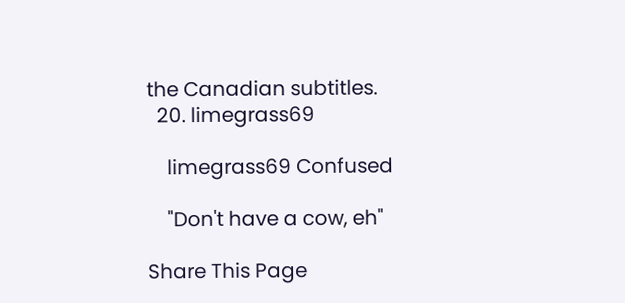the Canadian subtitles.
  20. limegrass69

    limegrass69 Confused

    "Don't have a cow, eh"

Share This Page